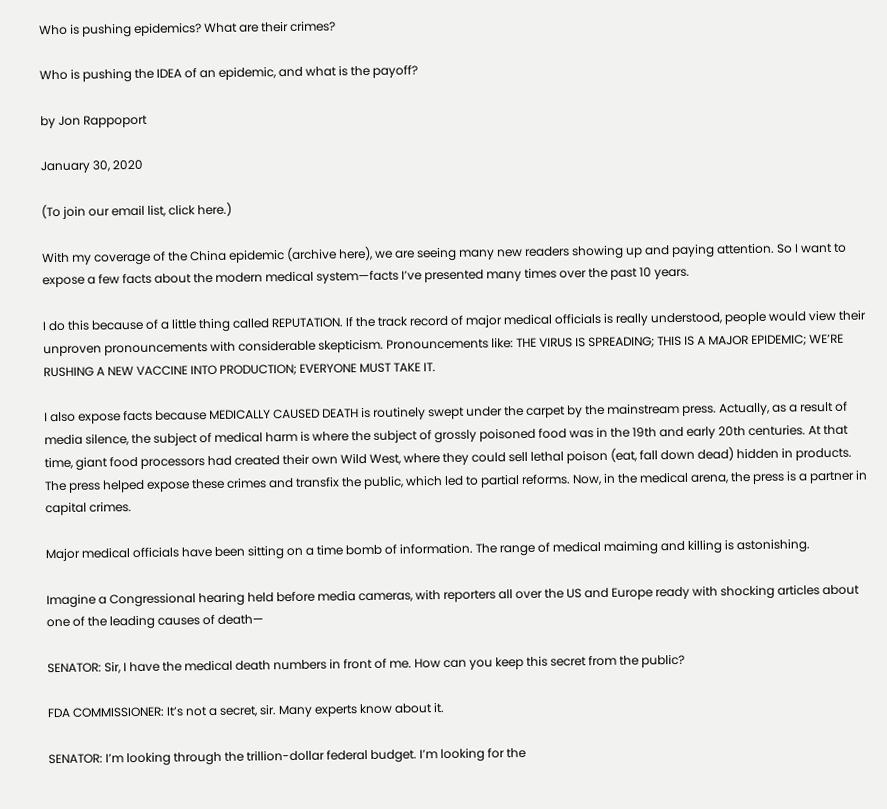Who is pushing epidemics? What are their crimes?

Who is pushing the IDEA of an epidemic, and what is the payoff?

by Jon Rappoport

January 30, 2020

(To join our email list, click here.)

With my coverage of the China epidemic (archive here), we are seeing many new readers showing up and paying attention. So I want to expose a few facts about the modern medical system—facts I’ve presented many times over the past 10 years.

I do this because of a little thing called REPUTATION. If the track record of major medical officials is really understood, people would view their unproven pronouncements with considerable skepticism. Pronouncements like: THE VIRUS IS SPREADING; THIS IS A MAJOR EPIDEMIC; WE’RE RUSHING A NEW VACCINE INTO PRODUCTION; EVERYONE MUST TAKE IT.

I also expose facts because MEDICALLY CAUSED DEATH is routinely swept under the carpet by the mainstream press. Actually, as a result of media silence, the subject of medical harm is where the subject of grossly poisoned food was in the 19th and early 20th centuries. At that time, giant food processors had created their own Wild West, where they could sell lethal poison (eat, fall down dead) hidden in products. The press helped expose these crimes and transfix the public, which led to partial reforms. Now, in the medical arena, the press is a partner in capital crimes.

Major medical officials have been sitting on a time bomb of information. The range of medical maiming and killing is astonishing.

Imagine a Congressional hearing held before media cameras, with reporters all over the US and Europe ready with shocking articles about one of the leading causes of death—

SENATOR: Sir, I have the medical death numbers in front of me. How can you keep this secret from the public?

FDA COMMISSIONER: It’s not a secret, sir. Many experts know about it.

SENATOR: I’m looking through the trillion-dollar federal budget. I’m looking for the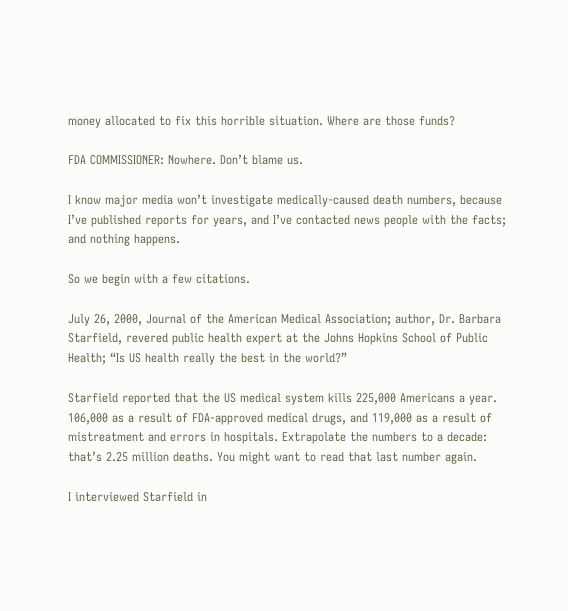money allocated to fix this horrible situation. Where are those funds?

FDA COMMISSIONER: Nowhere. Don’t blame us.

I know major media won’t investigate medically-caused death numbers, because I’ve published reports for years, and I’ve contacted news people with the facts; and nothing happens.

So we begin with a few citations.

July 26, 2000, Journal of the American Medical Association; author, Dr. Barbara Starfield, revered public health expert at the Johns Hopkins School of Public Health; “Is US health really the best in the world?”

Starfield reported that the US medical system kills 225,000 Americans a year. 106,000 as a result of FDA-approved medical drugs, and 119,000 as a result of mistreatment and errors in hospitals. Extrapolate the numbers to a decade: that’s 2.25 million deaths. You might want to read that last number again.

I interviewed Starfield in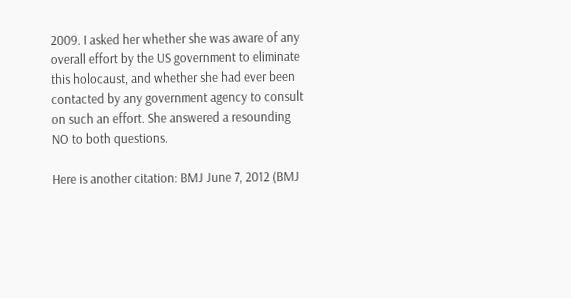2009. I asked her whether she was aware of any overall effort by the US government to eliminate this holocaust, and whether she had ever been contacted by any government agency to consult on such an effort. She answered a resounding NO to both questions.

Here is another citation: BMJ June 7, 2012 (BMJ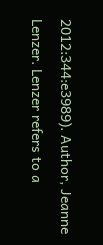2012:344:e3989). Author, Jeanne Lenzer. Lenzer refers to a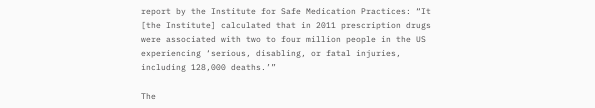report by the Institute for Safe Medication Practices: “It [the Institute] calculated that in 2011 prescription drugs were associated with two to four million people in the US experiencing ‘serious, disabling, or fatal injuries, including 128,000 deaths.’”

The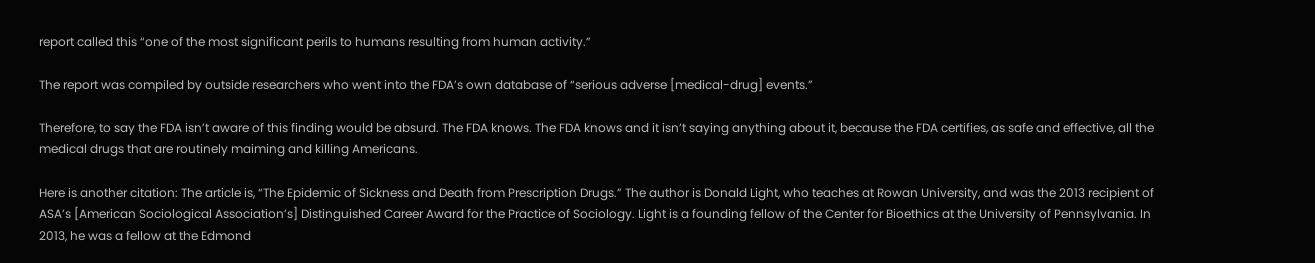report called this “one of the most significant perils to humans resulting from human activity.”

The report was compiled by outside researchers who went into the FDA’s own database of “serious adverse [medical-drug] events.”

Therefore, to say the FDA isn’t aware of this finding would be absurd. The FDA knows. The FDA knows and it isn’t saying anything about it, because the FDA certifies, as safe and effective, all the medical drugs that are routinely maiming and killing Americans.

Here is another citation: The article is, “The Epidemic of Sickness and Death from Prescription Drugs.” The author is Donald Light, who teaches at Rowan University, and was the 2013 recipient of ASA’s [American Sociological Association’s] Distinguished Career Award for the Practice of Sociology. Light is a founding fellow of the Center for Bioethics at the University of Pennsylvania. In 2013, he was a fellow at the Edmond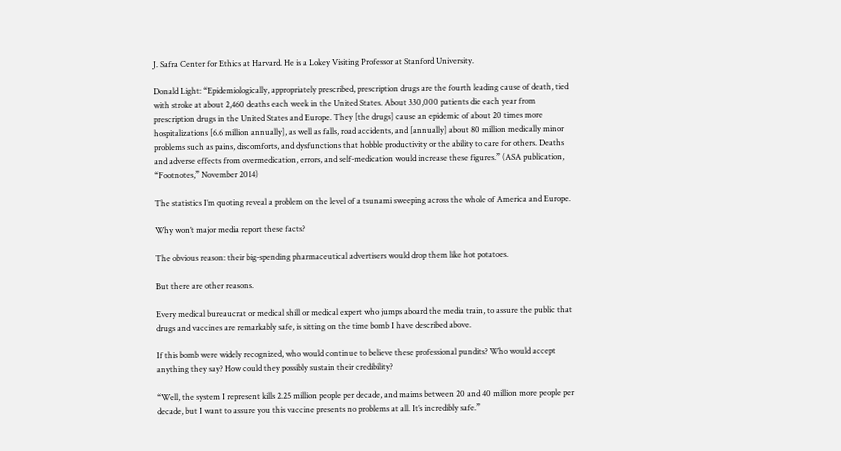J. Safra Center for Ethics at Harvard. He is a Lokey Visiting Professor at Stanford University.

Donald Light: “Epidemiologically, appropriately prescribed, prescription drugs are the fourth leading cause of death, tied with stroke at about 2,460 deaths each week in the United States. About 330,000 patients die each year from prescription drugs in the United States and Europe. They [the drugs] cause an epidemic of about 20 times more hospitalizations [6.6 million annually], as well as falls, road accidents, and [annually] about 80 million medically minor problems such as pains, discomforts, and dysfunctions that hobble productivity or the ability to care for others. Deaths and adverse effects from overmedication, errors, and self-medication would increase these figures.” (ASA publication, “Footnotes,” November 2014)

The statistics I’m quoting reveal a problem on the level of a tsunami sweeping across the whole of America and Europe.

Why won’t major media report these facts?

The obvious reason: their big-spending pharmaceutical advertisers would drop them like hot potatoes.

But there are other reasons.

Every medical bureaucrat or medical shill or medical expert who jumps aboard the media train, to assure the public that drugs and vaccines are remarkably safe, is sitting on the time bomb I have described above.

If this bomb were widely recognized, who would continue to believe these professional pundits? Who would accept anything they say? How could they possibly sustain their credibility?

“Well, the system I represent kills 2.25 million people per decade, and maims between 20 and 40 million more people per decade, but I want to assure you this vaccine presents no problems at all. It’s incredibly safe.”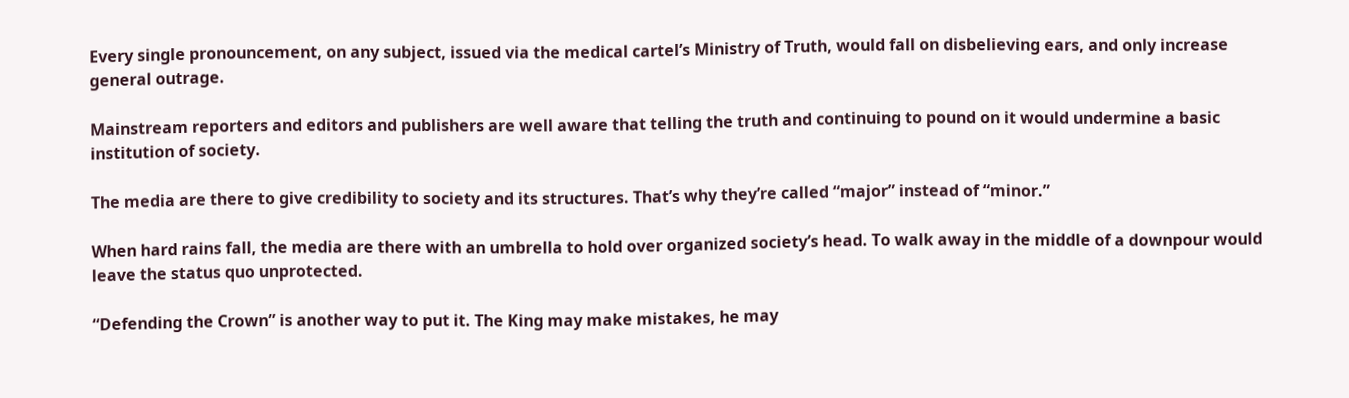Every single pronouncement, on any subject, issued via the medical cartel’s Ministry of Truth, would fall on disbelieving ears, and only increase general outrage.

Mainstream reporters and editors and publishers are well aware that telling the truth and continuing to pound on it would undermine a basic institution of society.

The media are there to give credibility to society and its structures. That’s why they’re called “major” instead of “minor.”

When hard rains fall, the media are there with an umbrella to hold over organized society’s head. To walk away in the middle of a downpour would leave the status quo unprotected.

“Defending the Crown” is another way to put it. The King may make mistakes, he may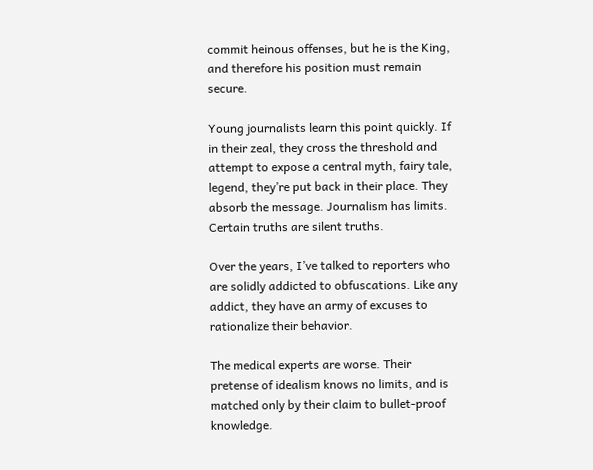commit heinous offenses, but he is the King, and therefore his position must remain secure.

Young journalists learn this point quickly. If in their zeal, they cross the threshold and attempt to expose a central myth, fairy tale, legend, they’re put back in their place. They absorb the message. Journalism has limits. Certain truths are silent truths.

Over the years, I’ve talked to reporters who are solidly addicted to obfuscations. Like any addict, they have an army of excuses to rationalize their behavior.

The medical experts are worse. Their pretense of idealism knows no limits, and is matched only by their claim to bullet-proof knowledge.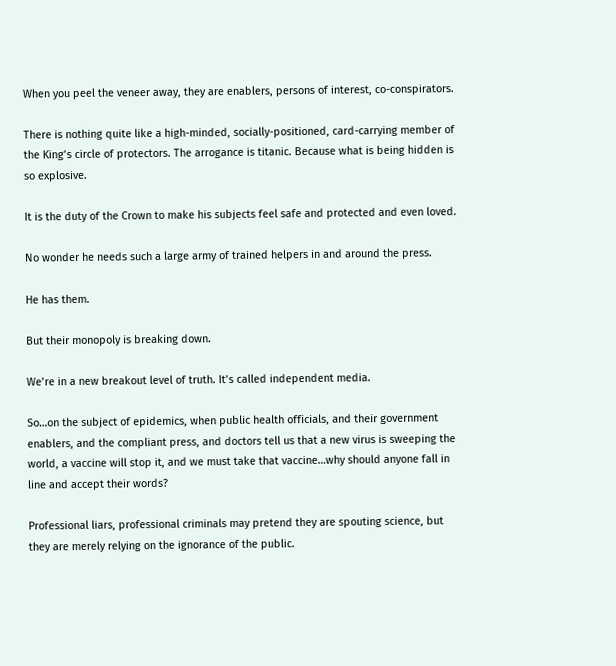When you peel the veneer away, they are enablers, persons of interest, co-conspirators.

There is nothing quite like a high-minded, socially-positioned, card-carrying member of the King’s circle of protectors. The arrogance is titanic. Because what is being hidden is so explosive.

It is the duty of the Crown to make his subjects feel safe and protected and even loved.

No wonder he needs such a large army of trained helpers in and around the press.

He has them.

But their monopoly is breaking down.

We’re in a new breakout level of truth. It’s called independent media.

So…on the subject of epidemics, when public health officials, and their government enablers, and the compliant press, and doctors tell us that a new virus is sweeping the world, a vaccine will stop it, and we must take that vaccine…why should anyone fall in line and accept their words?

Professional liars, professional criminals may pretend they are spouting science, but they are merely relying on the ignorance of the public.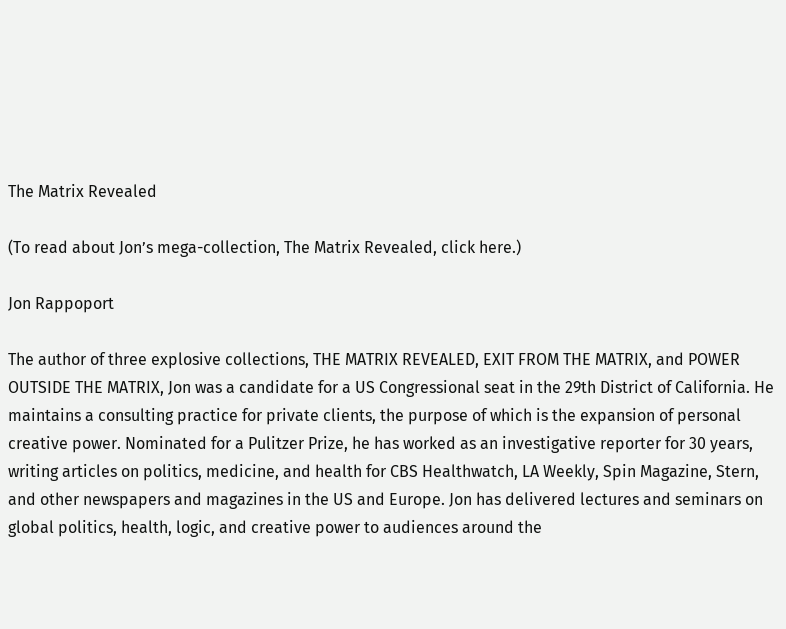The Matrix Revealed

(To read about Jon’s mega-collection, The Matrix Revealed, click here.)

Jon Rappoport

The author of three explosive collections, THE MATRIX REVEALED, EXIT FROM THE MATRIX, and POWER OUTSIDE THE MATRIX, Jon was a candidate for a US Congressional seat in the 29th District of California. He maintains a consulting practice for private clients, the purpose of which is the expansion of personal creative power. Nominated for a Pulitzer Prize, he has worked as an investigative reporter for 30 years, writing articles on politics, medicine, and health for CBS Healthwatch, LA Weekly, Spin Magazine, Stern, and other newspapers and magazines in the US and Europe. Jon has delivered lectures and seminars on global politics, health, logic, and creative power to audiences around the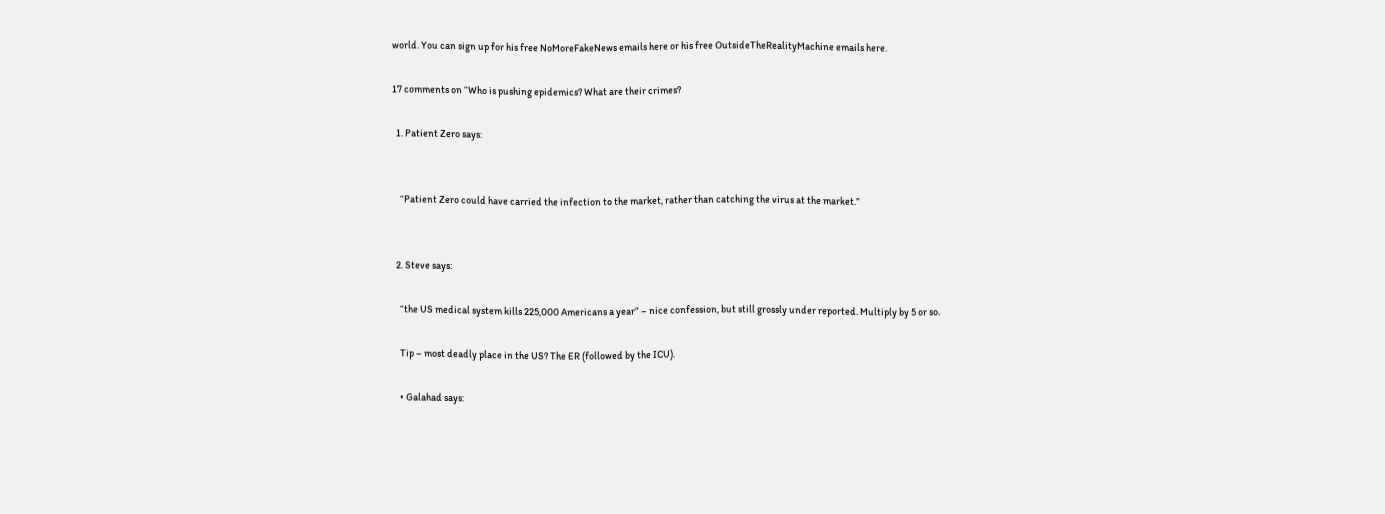world. You can sign up for his free NoMoreFakeNews emails here or his free OutsideTheRealityMachine emails here.

17 comments on “Who is pushing epidemics? What are their crimes?

  1. Patient Zero says:


    “Patient Zero could have carried the infection to the market, rather than catching the virus at the market.”


  2. Steve says:

    “the US medical system kills 225,000 Americans a year” – nice confession, but still grossly under reported. Multiply by 5 or so.

    Tip – most deadly place in the US? The ER (followed by the ICU).

    • Galahad says: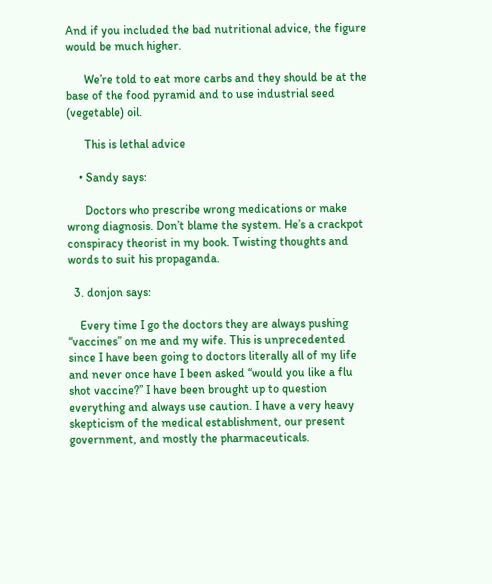And if you included the bad nutritional advice, the figure would be much higher.

      We’re told to eat more carbs and they should be at the base of the food pyramid and to use industrial seed (vegetable) oil.

      This is lethal advice

    • Sandy says:

      Doctors who prescribe wrong medications or make wrong diagnosis. Don’t blame the system. He’s a crackpot conspiracy theorist in my book. Twisting thoughts and words to suit his propaganda.

  3. donjon says:

    Every time I go the doctors they are always pushing “vaccines” on me and my wife. This is unprecedented since I have been going to doctors literally all of my life and never once have I been asked “would you like a flu shot vaccine?” I have been brought up to question everything and always use caution. I have a very heavy skepticism of the medical establishment, our present government, and mostly the pharmaceuticals.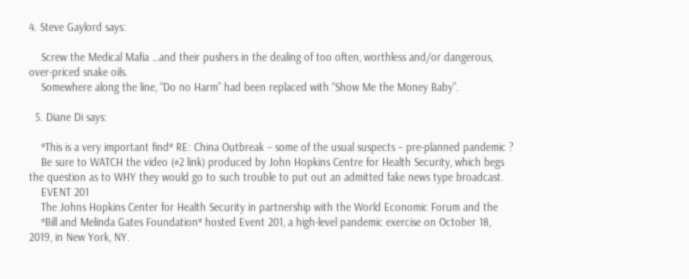4. Steve Gaylord says:

    Screw the Medical Mafia …and their pushers in the dealing of too often, worthless and/or dangerous, over-priced snake oils.
    Somewhere along the line, “Do no Harm” had been replaced with “Show Me the Money Baby”.

  5. Diane Di says:

    *This is a very important find* RE: China Outbreak – some of the usual suspects – pre-planned pandemic ?
    Be sure to WATCH the video (#2 link) produced by John Hopkins Centre for Health Security, which begs the question as to WHY they would go to such trouble to put out an admitted fake news type broadcast.
    EVENT 201
    The Johns Hopkins Center for Health Security in partnership with the World Economic Forum and the
    *Bill and Melinda Gates Foundation* hosted Event 201, a high-level pandemic exercise on October 18, 2019, in New York, NY.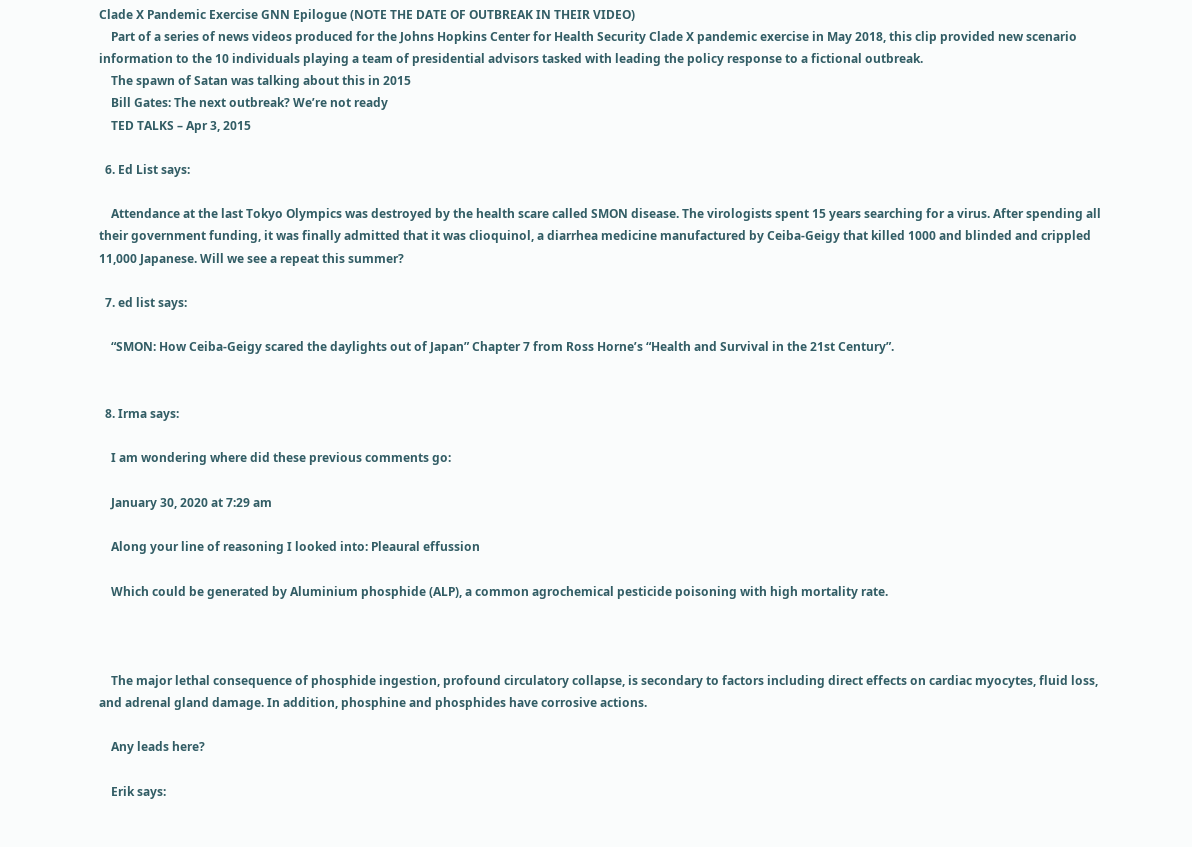Clade X Pandemic Exercise GNN Epilogue (NOTE THE DATE OF OUTBREAK IN THEIR VIDEO)
    Part of a series of news videos produced for the Johns Hopkins Center for Health Security Clade X pandemic exercise in May 2018, this clip provided new scenario information to the 10 individuals playing a team of presidential advisors tasked with leading the policy response to a fictional outbreak.
    The spawn of Satan was talking about this in 2015
    Bill Gates: The next outbreak? We’re not ready
    TED TALKS – Apr 3, 2015

  6. Ed List says:

    Attendance at the last Tokyo Olympics was destroyed by the health scare called SMON disease. The virologists spent 15 years searching for a virus. After spending all their government funding, it was finally admitted that it was clioquinol, a diarrhea medicine manufactured by Ceiba-Geigy that killed 1000 and blinded and crippled 11,000 Japanese. Will we see a repeat this summer?

  7. ed list says:

    “SMON: How Ceiba-Geigy scared the daylights out of Japan” Chapter 7 from Ross Horne’s “Health and Survival in the 21st Century”.


  8. Irma says:

    I am wondering where did these previous comments go:

    January 30, 2020 at 7:29 am

    Along your line of reasoning I looked into: Pleaural effussion

    Which could be generated by Aluminium phosphide (ALP), a common agrochemical pesticide poisoning with high mortality rate.



    The major lethal consequence of phosphide ingestion, profound circulatory collapse, is secondary to factors including direct effects on cardiac myocytes, fluid loss, and adrenal gland damage. In addition, phosphine and phosphides have corrosive actions.

    Any leads here?

    Erik says: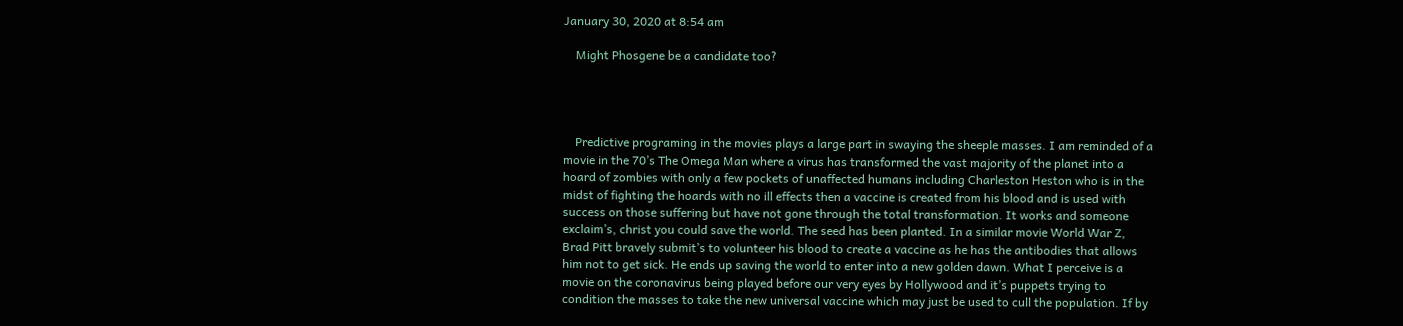January 30, 2020 at 8:54 am

    Might Phosgene be a candidate too?




    Predictive programing in the movies plays a large part in swaying the sheeple masses. I am reminded of a movie in the 70’s The Omega Man where a virus has transformed the vast majority of the planet into a hoard of zombies with only a few pockets of unaffected humans including Charleston Heston who is in the midst of fighting the hoards with no ill effects then a vaccine is created from his blood and is used with success on those suffering but have not gone through the total transformation. It works and someone exclaim’s, christ you could save the world. The seed has been planted. In a similar movie World War Z, Brad Pitt bravely submit’s to volunteer his blood to create a vaccine as he has the antibodies that allows him not to get sick. He ends up saving the world to enter into a new golden dawn. What I perceive is a movie on the coronavirus being played before our very eyes by Hollywood and it’s puppets trying to condition the masses to take the new universal vaccine which may just be used to cull the population. If by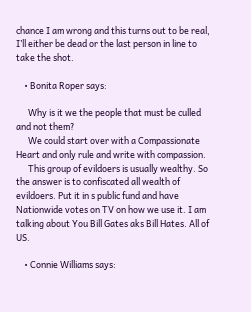chance I am wrong and this turns out to be real, I’ll either be dead or the last person in line to take the shot.

    • Bonita Roper says:

      Why is it we the people that must be culled and not them?
      We could start over with a Compassionate Heart and only rule and write with compassion.
      This group of evildoers is usually wealthy. So the answer is to confiscated all wealth of evildoers. Put it in s public fund and have Nationwide votes on TV on how we use it. I am talking about You Bill Gates aks Bill Hates. All of US.

    • Connie Williams says: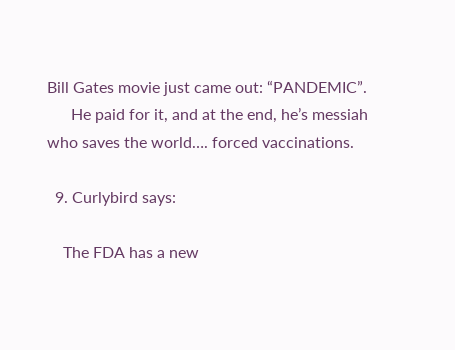Bill Gates movie just came out: “PANDEMIC”.
      He paid for it, and at the end, he’s messiah who saves the world…. forced vaccinations.

  9. Curlybird says:

    The FDA has a new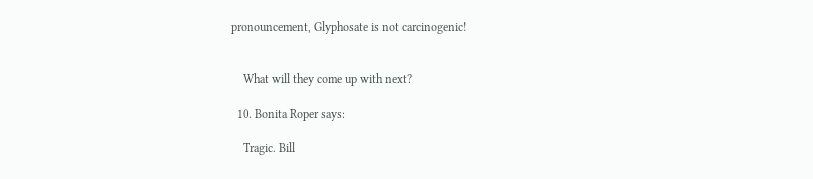pronouncement, Glyphosate is not carcinogenic!


    What will they come up with next?

  10. Bonita Roper says:

    Tragic. Bill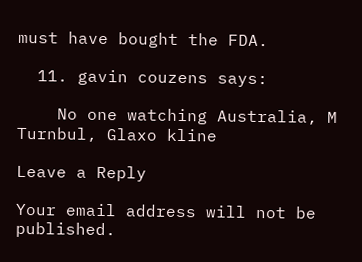must have bought the FDA.

  11. gavin couzens says:

    No one watching Australia, M Turnbul, Glaxo kline

Leave a Reply

Your email address will not be published.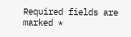Required fields are marked *